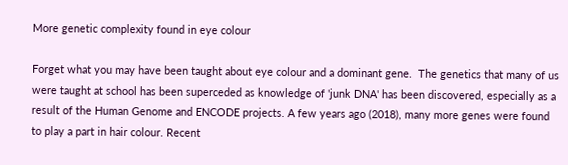More genetic complexity found in eye colour

Forget what you may have been taught about eye colour and a dominant gene.  The genetics that many of us were taught at school has been superceded as knowledge of 'junk DNA' has been discovered, especially as a result of the Human Genome and ENCODE projects. A few years ago (2018), many more genes were found to play a part in hair colour. Recent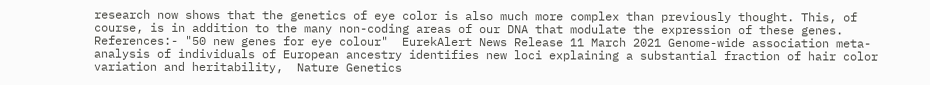research now shows that the genetics of eye color is also much more complex than previously thought. This, of course, is in addition to the many non-coding areas of our DNA that modulate the expression of these genes. References:- "50 new genes for eye colour"  EurekAlert News Release 11 March 2021 Genome-wide association meta-analysis of individuals of European ancestry identifies new loci explaining a substantial fraction of hair color variation and heritability,  Nature Genetics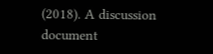(2018). A discussion document